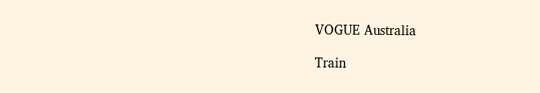VOGUE Australia

Train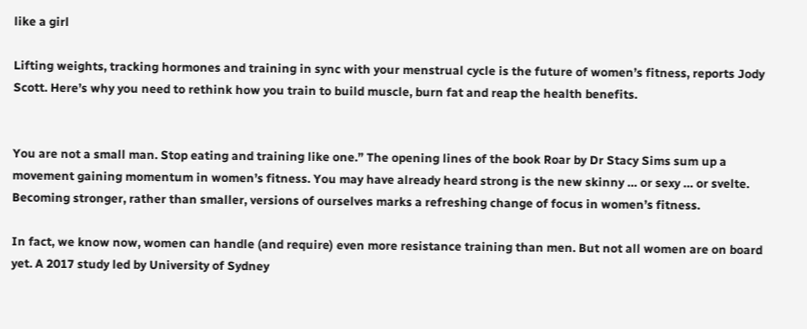like a girl

Lifting weights, tracking hormones and training in sync with your menstrual cycle is the future of women’s fitness, reports Jody Scott. Here’s why you need to rethink how you train to build muscle, burn fat and reap the health benefits.


You are not a small man. Stop eating and training like one.” The opening lines of the book Roar by Dr Stacy Sims sum up a movement gaining momentum in women’s fitness. You may have already heard strong is the new skinny … or sexy … or svelte. Becoming stronger, rather than smaller, versions of ourselves marks a refreshing change of focus in women’s fitness.

In fact, we know now, women can handle (and require) even more resistance training than men. But not all women are on board yet. A 2017 study led by University of Sydney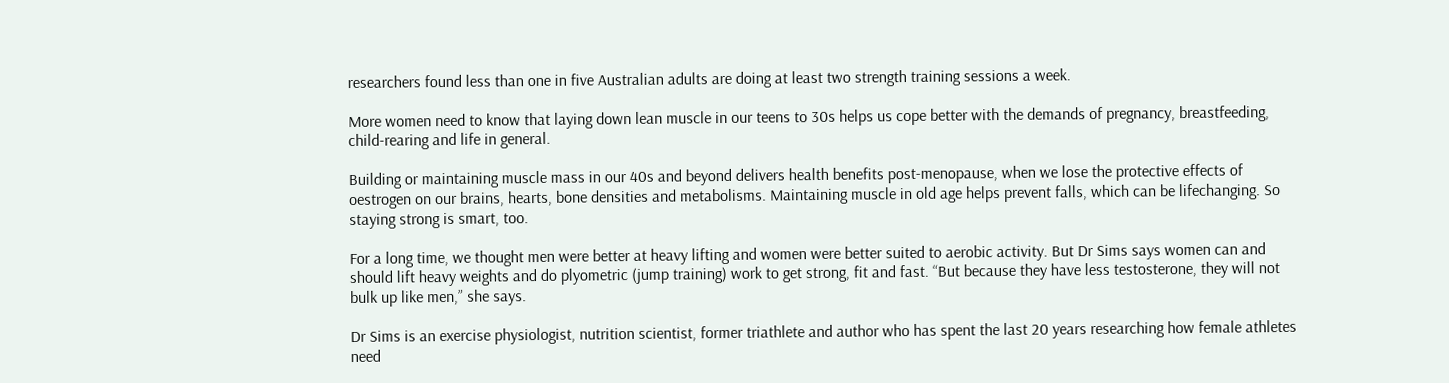researchers found less than one in five Australian adults are doing at least two strength training sessions a week.

More women need to know that laying down lean muscle in our teens to 30s helps us cope better with the demands of pregnancy, breastfeeding, child-rearing and life in general.

Building or maintaining muscle mass in our 40s and beyond delivers health benefits post-menopause, when we lose the protective effects of oestrogen on our brains, hearts, bone densities and metabolisms. Maintaining muscle in old age helps prevent falls, which can be lifechanging. So staying strong is smart, too.

For a long time, we thought men were better at heavy lifting and women were better suited to aerobic activity. But Dr Sims says women can and should lift heavy weights and do plyometric (jump training) work to get strong, fit and fast. “But because they have less testosterone, they will not bulk up like men,” she says.

Dr Sims is an exercise physiologist, nutrition scientist, former triathlete and author who has spent the last 20 years researching how female athletes need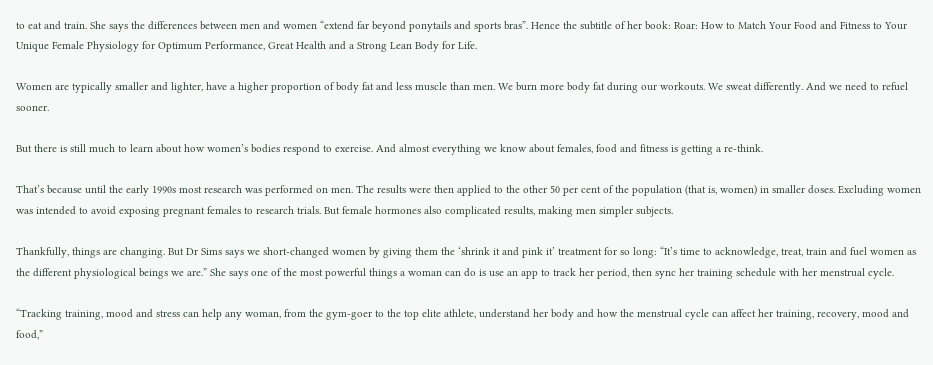to eat and train. She says the differences between men and women “extend far beyond ponytails and sports bras”. Hence the subtitle of her book: Roar: How to Match Your Food and Fitness to Your Unique Female Physiology for Optimum Performance, Great Health and a Strong Lean Body for Life.

Women are typically smaller and lighter, have a higher proportion of body fat and less muscle than men. We burn more body fat during our workouts. We sweat differently. And we need to refuel sooner.

But there is still much to learn about how women’s bodies respond to exercise. And almost everything we know about females, food and fitness is getting a re-think.

That’s because until the early 1990s most research was performed on men. The results were then applied to the other 50 per cent of the population (that is, women) in smaller doses. Excluding women was intended to avoid exposing pregnant females to research trials. But female hormones also complicated results, making men simpler subjects.

Thankfully, things are changing. But Dr Sims says we short-changed women by giving them the ‘shrink it and pink it’ treatment for so long: “It’s time to acknowledge, treat, train and fuel women as the different physiological beings we are.” She says one of the most powerful things a woman can do is use an app to track her period, then sync her training schedule with her menstrual cycle.

“Tracking training, mood and stress can help any woman, from the gym-goer to the top elite athlete, understand her body and how the menstrual cycle can affect her training, recovery, mood and food,”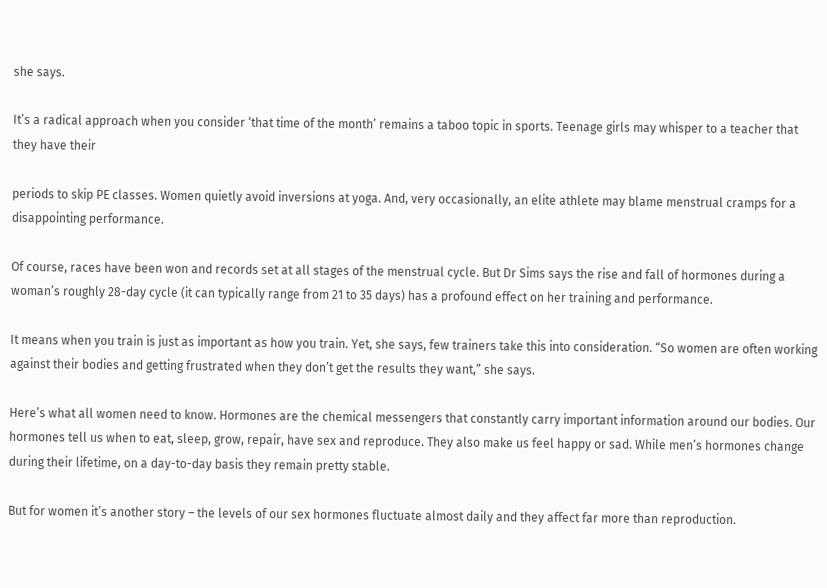she says.

It’s a radical approach when you consider ‘that time of the month’ remains a taboo topic in sports. Teenage girls may whisper to a teacher that they have their

periods to skip PE classes. Women quietly avoid inversions at yoga. And, very occasionally, an elite athlete may blame menstrual cramps for a disappointing performance.

Of course, races have been won and records set at all stages of the menstrual cycle. But Dr Sims says the rise and fall of hormones during a woman’s roughly 28-day cycle (it can typically range from 21 to 35 days) has a profound effect on her training and performance.

It means when you train is just as important as how you train. Yet, she says, few trainers take this into consideration. “So women are often working against their bodies and getting frustrated when they don’t get the results they want,” she says.

Here’s what all women need to know. Hormones are the chemical messengers that constantly carry important information around our bodies. Our hormones tell us when to eat, sleep, grow, repair, have sex and reproduce. They also make us feel happy or sad. While men’s hormones change during their lifetime, on a day-to-day basis they remain pretty stable.

But for women it’s another story – the levels of our sex hormones fluctuate almost daily and they affect far more than reproduction.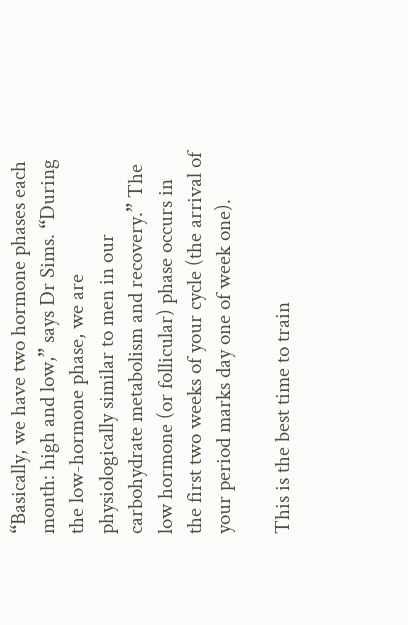“Basically, we have two hormone phases each month: high and low,” says Dr Sims. “During the low-hormone phase, we are physiologically similar to men in our carbohydrate metabolism and recovery.” The low hormone (or follicular) phase occurs in the first two weeks of your cycle (the arrival of your period marks day one of week one).

This is the best time to train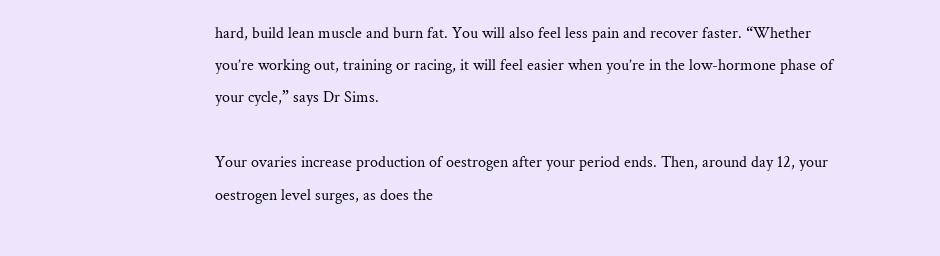hard, build lean muscle and burn fat. You will also feel less pain and recover faster. “Whether you’re working out, training or racing, it will feel easier when you’re in the low-hormone phase of your cycle,” says Dr Sims.

Your ovaries increase production of oestrogen after your period ends. Then, around day 12, your oestrogen level surges, as does the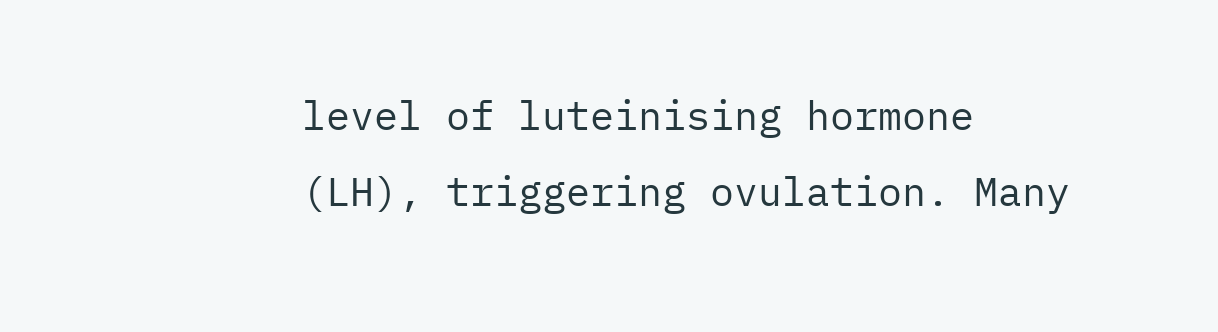level of luteinising hormone (LH), triggering ovulation. Many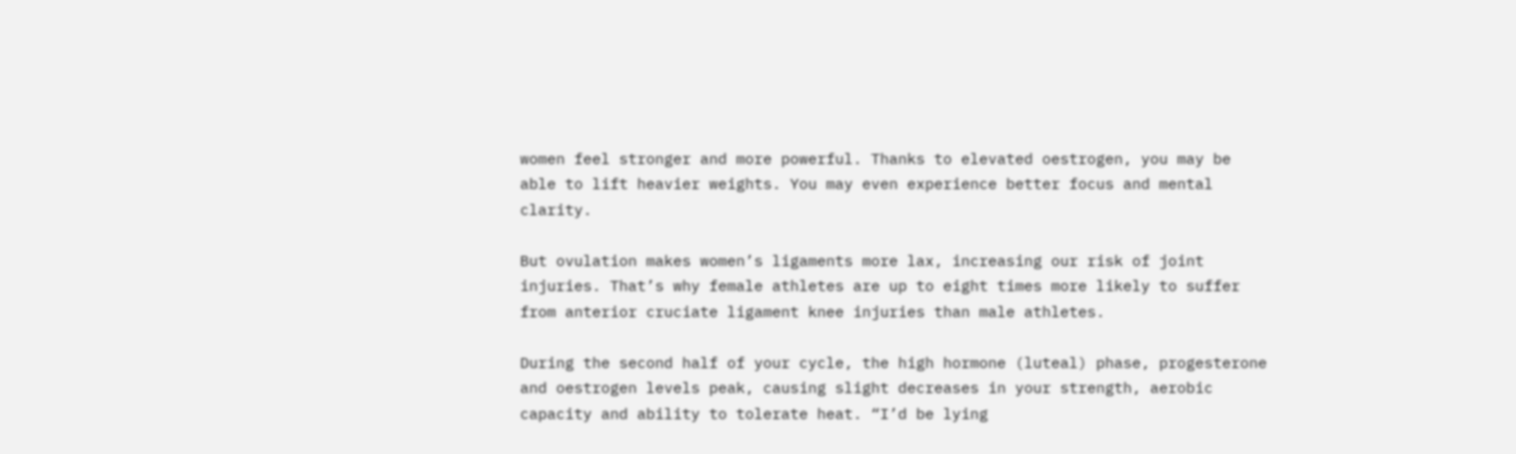women feel stronger and more powerful. Thanks to elevated oestrogen, you may be able to lift heavier weights. You may even experience better focus and mental clarity.

But ovulation makes women’s ligaments more lax, increasing our risk of joint injuries. That’s why female athletes are up to eight times more likely to suffer from anterior cruciate ligament knee injuries than male athletes.

During the second half of your cycle, the high hormone (luteal) phase, progesterone and oestrogen levels peak, causing slight decreases in your strength, aerobic capacity and ability to tolerate heat. “I’d be lying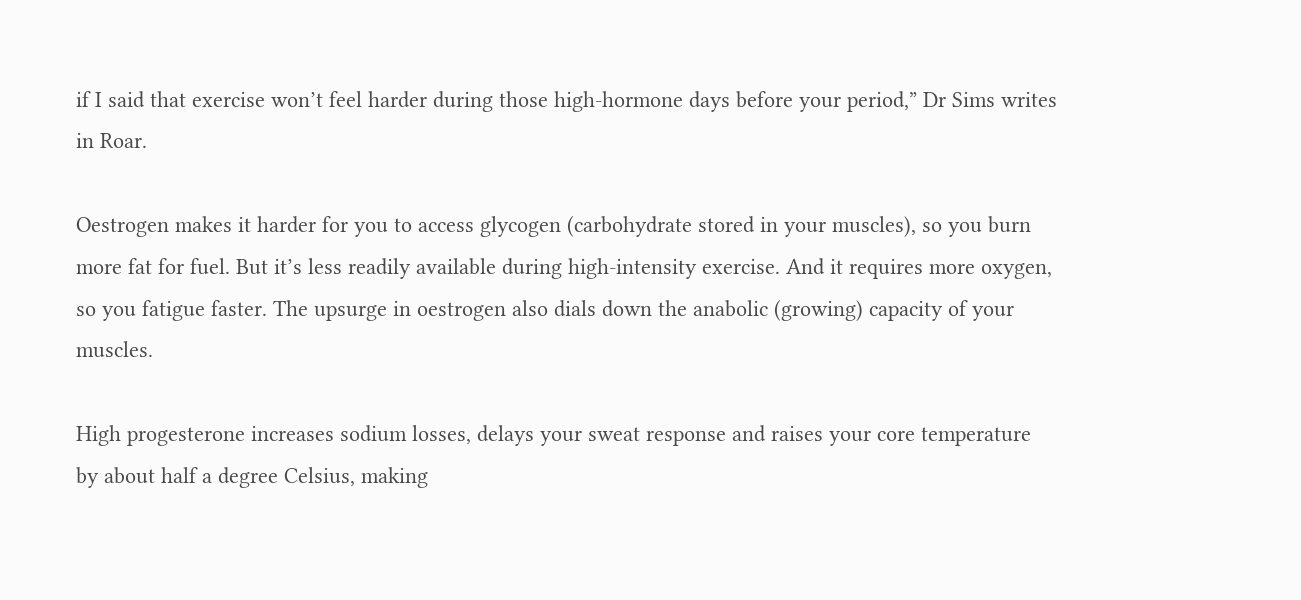if I said that exercise won’t feel harder during those high-hormone days before your period,” Dr Sims writes in Roar.

Oestrogen makes it harder for you to access glycogen (carbohydrate stored in your muscles), so you burn more fat for fuel. But it’s less readily available during high-intensity exercise. And it requires more oxygen, so you fatigue faster. The upsurge in oestrogen also dials down the anabolic (growing) capacity of your muscles.

High progesterone increases sodium losses, delays your sweat response and raises your core temperature by about half a degree Celsius, making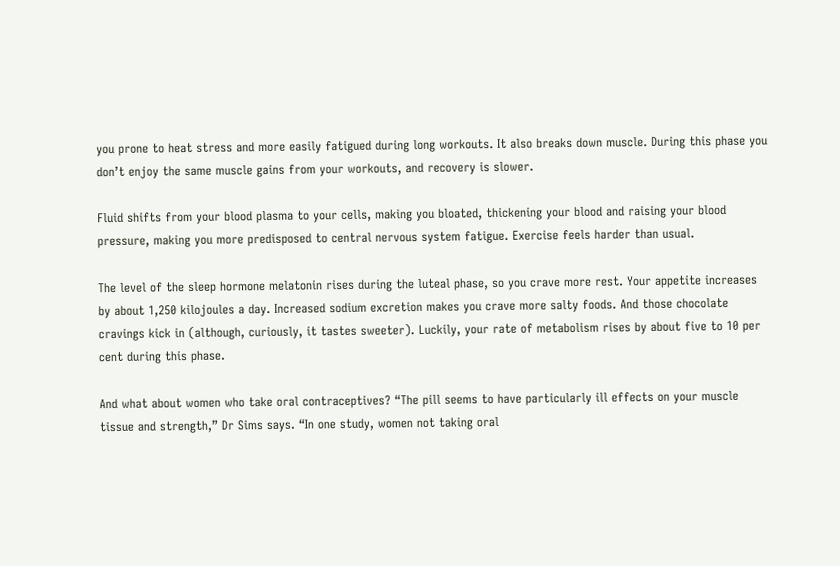you prone to heat stress and more easily fatigued during long workouts. It also breaks down muscle. During this phase you don’t enjoy the same muscle gains from your workouts, and recovery is slower.

Fluid shifts from your blood plasma to your cells, making you bloated, thickening your blood and raising your blood pressure, making you more predisposed to central nervous system fatigue. Exercise feels harder than usual.

The level of the sleep hormone melatonin rises during the luteal phase, so you crave more rest. Your appetite increases by about 1,250 kilojoules a day. Increased sodium excretion makes you crave more salty foods. And those chocolate cravings kick in (although, curiously, it tastes sweeter). Luckily, your rate of metabolism rises by about five to 10 per cent during this phase.

And what about women who take oral contraceptives? “The pill seems to have particularly ill effects on your muscle tissue and strength,” Dr Sims says. “In one study, women not taking oral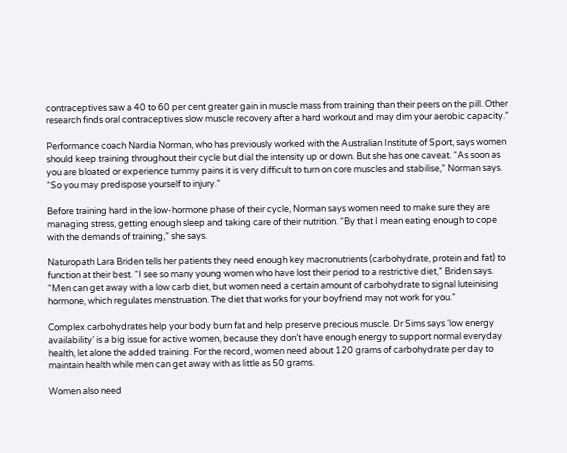contraceptives saw a 40 to 60 per cent greater gain in muscle mass from training than their peers on the pill. Other research finds oral contraceptives slow muscle recovery after a hard workout and may dim your aerobic capacity.”

Performance coach Nardia Norman, who has previously worked with the Australian Institute of Sport, says women should keep training throughout their cycle but dial the intensity up or down. But she has one caveat. “As soon as you are bloated or experience tummy pains it is very difficult to turn on core muscles and stabilise,” Norman says. “So you may predispose yourself to injury.”

Before training hard in the low-hormone phase of their cycle, Norman says women need to make sure they are managing stress, getting enough sleep and taking care of their nutrition. “By that I mean eating enough to cope with the demands of training,” she says.

Naturopath Lara Briden tells her patients they need enough key macronutrients (carbohydrate, protein and fat) to function at their best. “I see so many young women who have lost their period to a restrictive diet,” Briden says. “Men can get away with a low carb diet, but women need a certain amount of carbohydrate to signal luteinising hormone, which regulates menstruation. The diet that works for your boyfriend may not work for you.”

Complex carbohydrates help your body burn fat and help preserve precious muscle. Dr Sims says ‘low energy availability’ is a big issue for active women, because they don’t have enough energy to support normal everyday health, let alone the added training. For the record, women need about 120 grams of carbohydrate per day to maintain health while men can get away with as little as 50 grams.

Women also need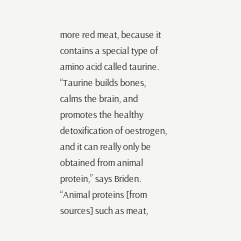more red meat, because it contains a special type of amino acid called taurine. “Taurine builds bones, calms the brain, and promotes the healthy detoxification of oestrogen, and it can really only be obtained from animal protein,” says Briden. “Animal proteins [from sources] such as meat,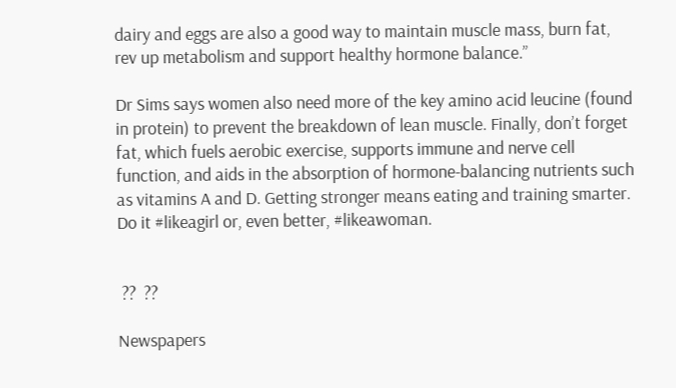dairy and eggs are also a good way to maintain muscle mass, burn fat, rev up metabolism and support healthy hormone balance.”

Dr Sims says women also need more of the key amino acid leucine (found in protein) to prevent the breakdown of lean muscle. Finally, don’t forget fat, which fuels aerobic exercise, supports immune and nerve cell function, and aids in the absorption of hormone-balancing nutrients such as vitamins A and D. Getting stronger means eating and training smarter. Do it #likeagirl or, even better, #likeawoman.


 ??  ??

Newspapers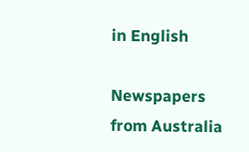in English

Newspapers from Australia